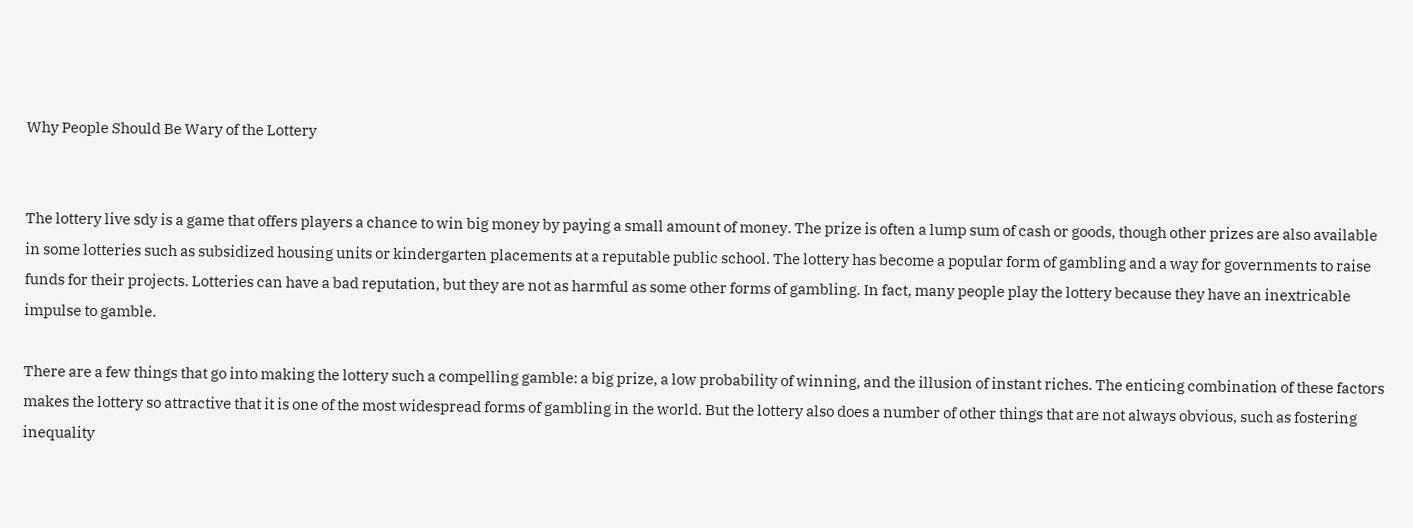Why People Should Be Wary of the Lottery


The lottery live sdy is a game that offers players a chance to win big money by paying a small amount of money. The prize is often a lump sum of cash or goods, though other prizes are also available in some lotteries such as subsidized housing units or kindergarten placements at a reputable public school. The lottery has become a popular form of gambling and a way for governments to raise funds for their projects. Lotteries can have a bad reputation, but they are not as harmful as some other forms of gambling. In fact, many people play the lottery because they have an inextricable impulse to gamble.

There are a few things that go into making the lottery such a compelling gamble: a big prize, a low probability of winning, and the illusion of instant riches. The enticing combination of these factors makes the lottery so attractive that it is one of the most widespread forms of gambling in the world. But the lottery also does a number of other things that are not always obvious, such as fostering inequality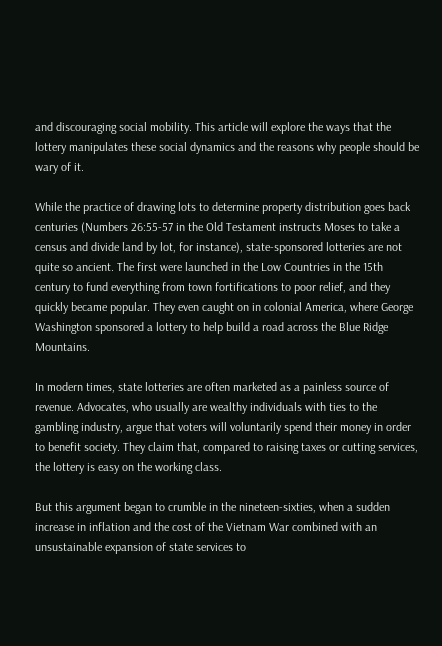and discouraging social mobility. This article will explore the ways that the lottery manipulates these social dynamics and the reasons why people should be wary of it.

While the practice of drawing lots to determine property distribution goes back centuries (Numbers 26:55-57 in the Old Testament instructs Moses to take a census and divide land by lot, for instance), state-sponsored lotteries are not quite so ancient. The first were launched in the Low Countries in the 15th century to fund everything from town fortifications to poor relief, and they quickly became popular. They even caught on in colonial America, where George Washington sponsored a lottery to help build a road across the Blue Ridge Mountains.

In modern times, state lotteries are often marketed as a painless source of revenue. Advocates, who usually are wealthy individuals with ties to the gambling industry, argue that voters will voluntarily spend their money in order to benefit society. They claim that, compared to raising taxes or cutting services, the lottery is easy on the working class.

But this argument began to crumble in the nineteen-sixties, when a sudden increase in inflation and the cost of the Vietnam War combined with an unsustainable expansion of state services to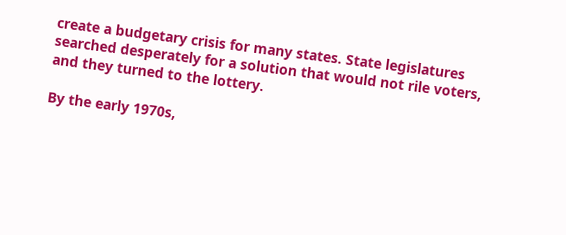create a budgetary crisis for many states. State legislatures searched desperately for a solution that would not rile voters, and they turned to the lottery.

By the early 1970s,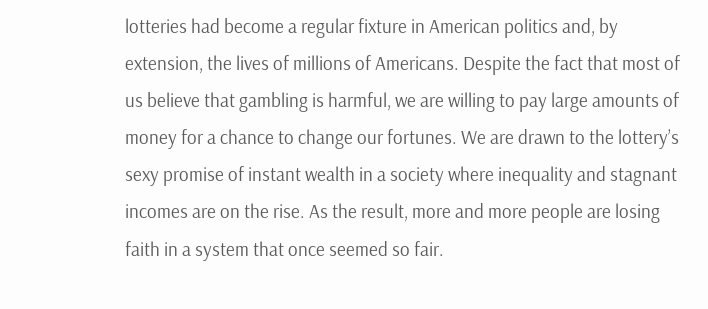lotteries had become a regular fixture in American politics and, by extension, the lives of millions of Americans. Despite the fact that most of us believe that gambling is harmful, we are willing to pay large amounts of money for a chance to change our fortunes. We are drawn to the lottery’s sexy promise of instant wealth in a society where inequality and stagnant incomes are on the rise. As the result, more and more people are losing faith in a system that once seemed so fair.